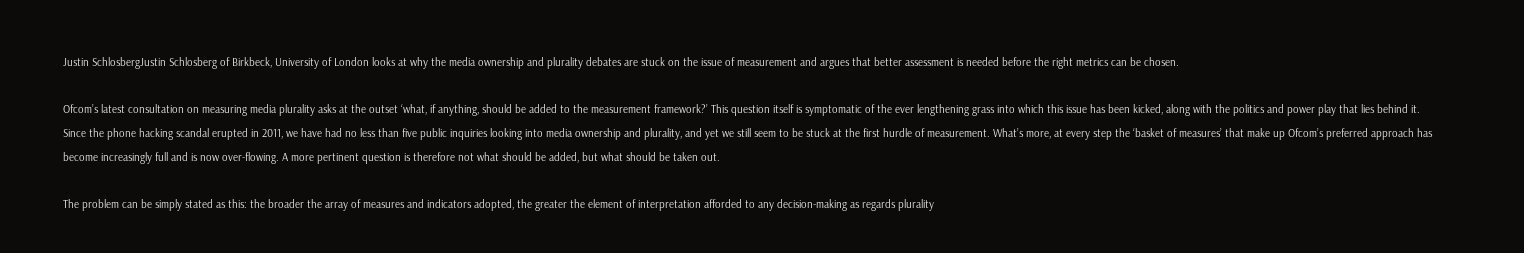Justin SchlosbergJustin Schlosberg of Birkbeck, University of London looks at why the media ownership and plurality debates are stuck on the issue of measurement and argues that better assessment is needed before the right metrics can be chosen.

Ofcom’s latest consultation on measuring media plurality asks at the outset ‘what, if anything, should be added to the measurement framework?’ This question itself is symptomatic of the ever lengthening grass into which this issue has been kicked, along with the politics and power play that lies behind it. Since the phone hacking scandal erupted in 2011, we have had no less than five public inquiries looking into media ownership and plurality, and yet we still seem to be stuck at the first hurdle of measurement. What’s more, at every step the ‘basket of measures’ that make up Ofcom’s preferred approach has become increasingly full and is now over-flowing. A more pertinent question is therefore not what should be added, but what should be taken out.

The problem can be simply stated as this: the broader the array of measures and indicators adopted, the greater the element of interpretation afforded to any decision-making as regards plurality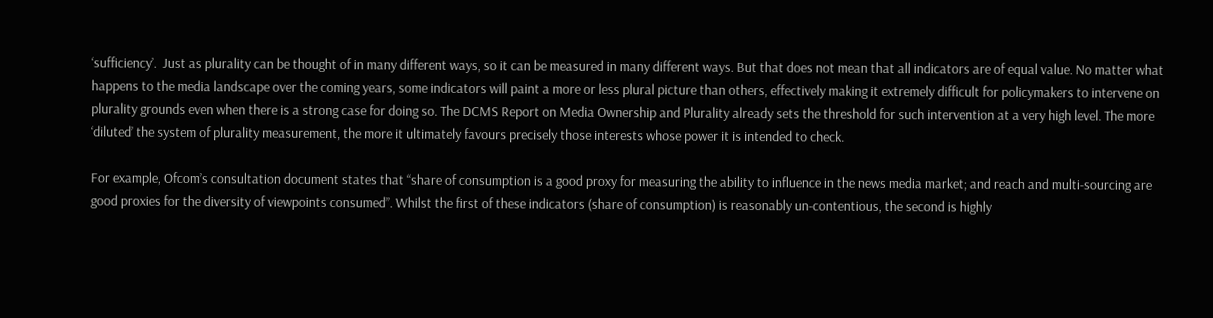‘sufficiency’.  Just as plurality can be thought of in many different ways, so it can be measured in many different ways. But that does not mean that all indicators are of equal value. No matter what happens to the media landscape over the coming years, some indicators will paint a more or less plural picture than others, effectively making it extremely difficult for policymakers to intervene on plurality grounds even when there is a strong case for doing so. The DCMS Report on Media Ownership and Plurality already sets the threshold for such intervention at a very high level. The more ‘diluted’ the system of plurality measurement, the more it ultimately favours precisely those interests whose power it is intended to check.

For example, Ofcom’s consultation document states that “share of consumption is a good proxy for measuring the ability to influence in the news media market; and reach and multi-sourcing are good proxies for the diversity of viewpoints consumed”. Whilst the first of these indicators (share of consumption) is reasonably un-contentious, the second is highly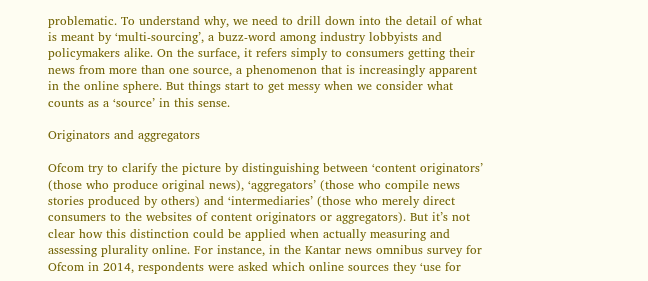problematic. To understand why, we need to drill down into the detail of what is meant by ‘multi-sourcing’, a buzz-word among industry lobbyists and policymakers alike. On the surface, it refers simply to consumers getting their news from more than one source, a phenomenon that is increasingly apparent in the online sphere. But things start to get messy when we consider what counts as a ‘source’ in this sense.

Originators and aggregators

Ofcom try to clarify the picture by distinguishing between ‘content originators’ (those who produce original news), ‘aggregators’ (those who compile news stories produced by others) and ‘intermediaries’ (those who merely direct consumers to the websites of content originators or aggregators). But it’s not clear how this distinction could be applied when actually measuring and assessing plurality online. For instance, in the Kantar news omnibus survey for Ofcom in 2014, respondents were asked which online sources they ‘use for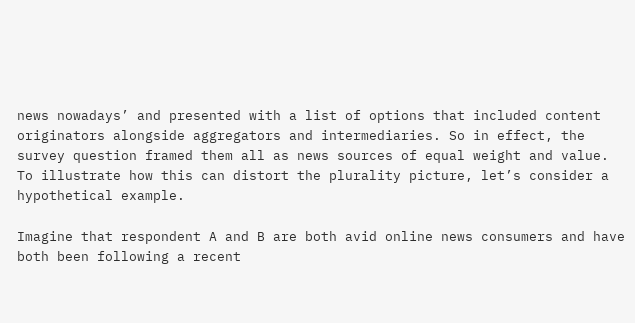news nowadays’ and presented with a list of options that included content originators alongside aggregators and intermediaries. So in effect, the survey question framed them all as news sources of equal weight and value. To illustrate how this can distort the plurality picture, let’s consider a hypothetical example.

Imagine that respondent A and B are both avid online news consumers and have both been following a recent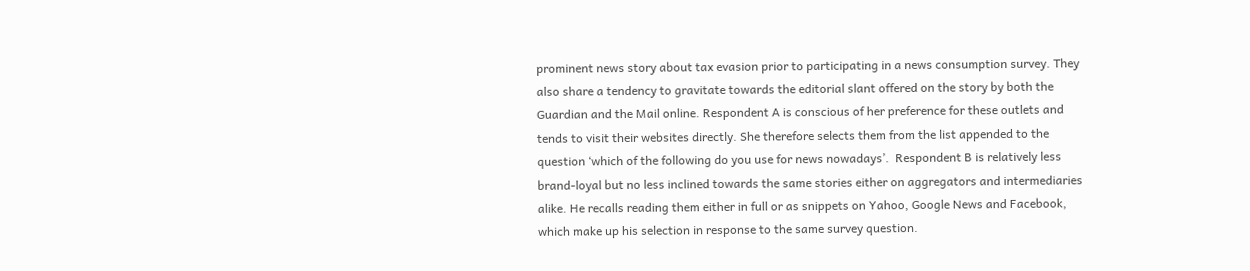prominent news story about tax evasion prior to participating in a news consumption survey. They also share a tendency to gravitate towards the editorial slant offered on the story by both the Guardian and the Mail online. Respondent A is conscious of her preference for these outlets and tends to visit their websites directly. She therefore selects them from the list appended to the question ‘which of the following do you use for news nowadays’.  Respondent B is relatively less brand-loyal but no less inclined towards the same stories either on aggregators and intermediaries alike. He recalls reading them either in full or as snippets on Yahoo, Google News and Facebook, which make up his selection in response to the same survey question.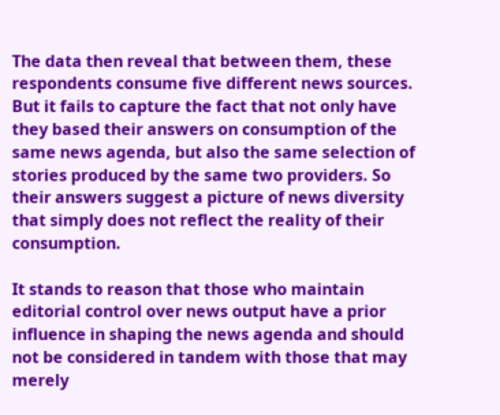The data then reveal that between them, these respondents consume five different news sources. But it fails to capture the fact that not only have they based their answers on consumption of the same news agenda, but also the same selection of stories produced by the same two providers. So their answers suggest a picture of news diversity that simply does not reflect the reality of their consumption.

It stands to reason that those who maintain editorial control over news output have a prior influence in shaping the news agenda and should not be considered in tandem with those that may merely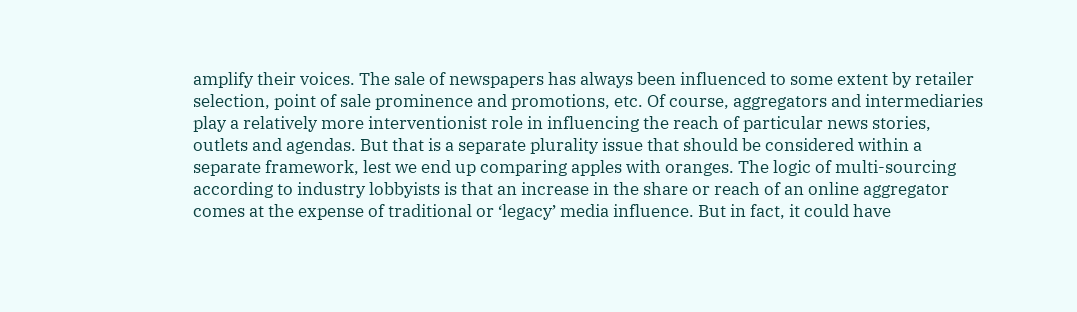amplify their voices. The sale of newspapers has always been influenced to some extent by retailer selection, point of sale prominence and promotions, etc. Of course, aggregators and intermediaries play a relatively more interventionist role in influencing the reach of particular news stories, outlets and agendas. But that is a separate plurality issue that should be considered within a separate framework, lest we end up comparing apples with oranges. The logic of multi-sourcing according to industry lobbyists is that an increase in the share or reach of an online aggregator comes at the expense of traditional or ‘legacy’ media influence. But in fact, it could have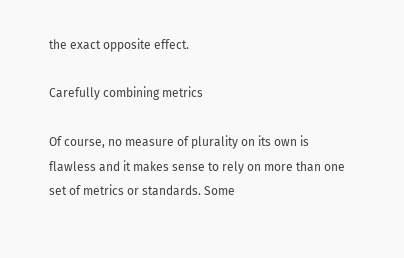the exact opposite effect.

Carefully combining metrics

Of course, no measure of plurality on its own is flawless and it makes sense to rely on more than one set of metrics or standards. Some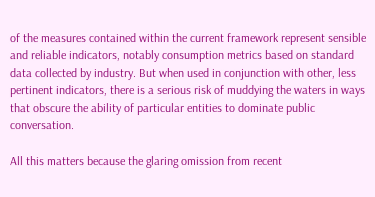of the measures contained within the current framework represent sensible and reliable indicators, notably consumption metrics based on standard data collected by industry. But when used in conjunction with other, less pertinent indicators, there is a serious risk of muddying the waters in ways that obscure the ability of particular entities to dominate public conversation.

All this matters because the glaring omission from recent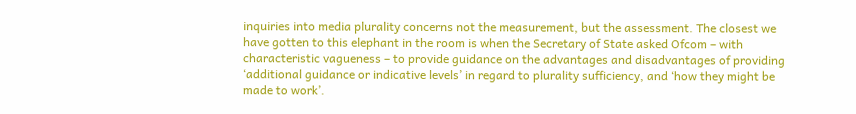inquiries into media plurality concerns not the measurement, but the assessment. The closest we have gotten to this elephant in the room is when the Secretary of State asked Ofcom – with characteristic vagueness – to provide guidance on the advantages and disadvantages of providing ‘additional guidance or indicative levels’ in regard to plurality sufficiency, and ‘how they might be made to work’.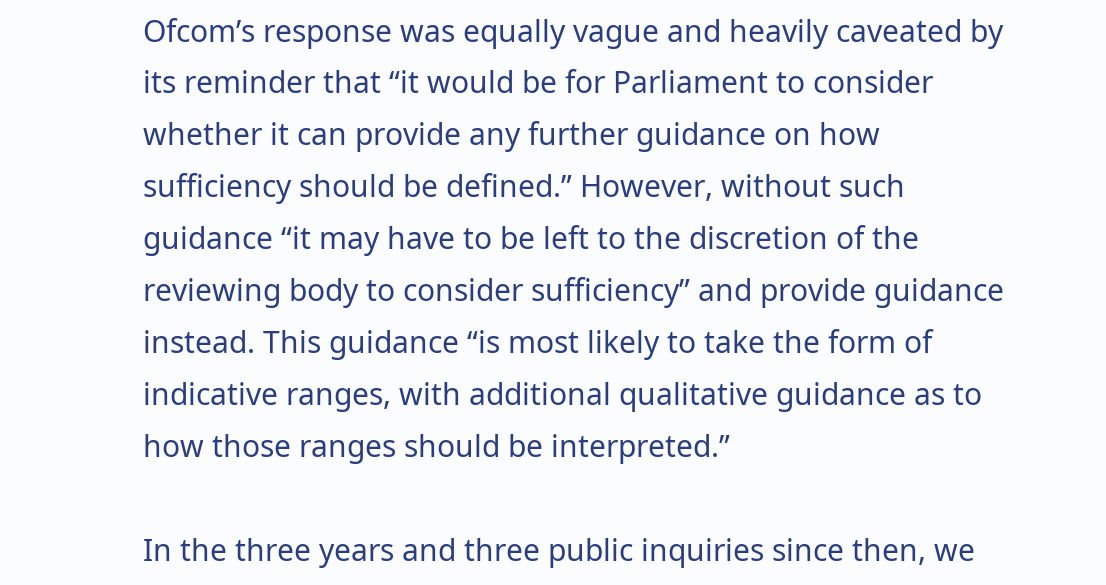Ofcom’s response was equally vague and heavily caveated by its reminder that “it would be for Parliament to consider whether it can provide any further guidance on how sufficiency should be defined.” However, without such guidance “it may have to be left to the discretion of the reviewing body to consider sufficiency” and provide guidance instead. This guidance “is most likely to take the form of indicative ranges, with additional qualitative guidance as to how those ranges should be interpreted.”

In the three years and three public inquiries since then, we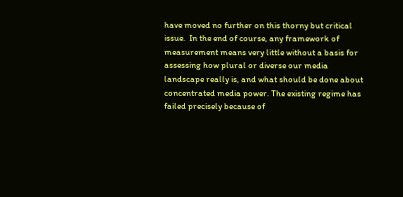have moved no further on this thorny but critical issue.  In the end of course, any framework of measurement means very little without a basis for assessing how plural or diverse our media landscape really is, and what should be done about concentrated media power. The existing regime has failed precisely because of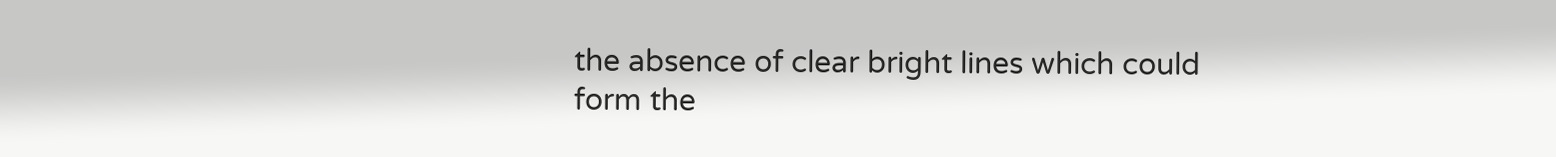the absence of clear bright lines which could form the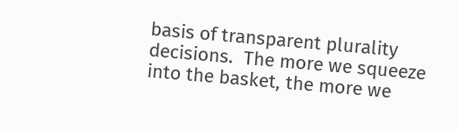basis of transparent plurality decisions.  The more we squeeze into the basket, the more we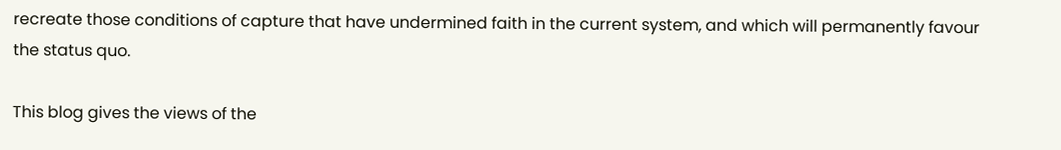recreate those conditions of capture that have undermined faith in the current system, and which will permanently favour the status quo.

This blog gives the views of the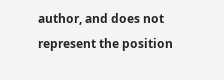author, and does not represent the position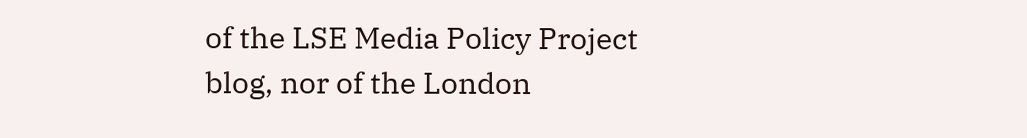of the LSE Media Policy Project blog, nor of the London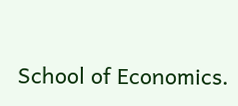School of Economics.